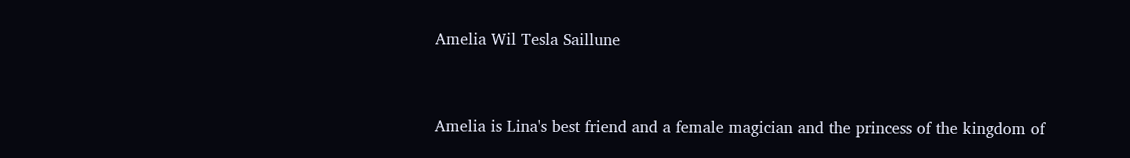Amelia Wil Tesla Saillune


Amelia is Lina's best friend and a female magician and the princess of the kingdom of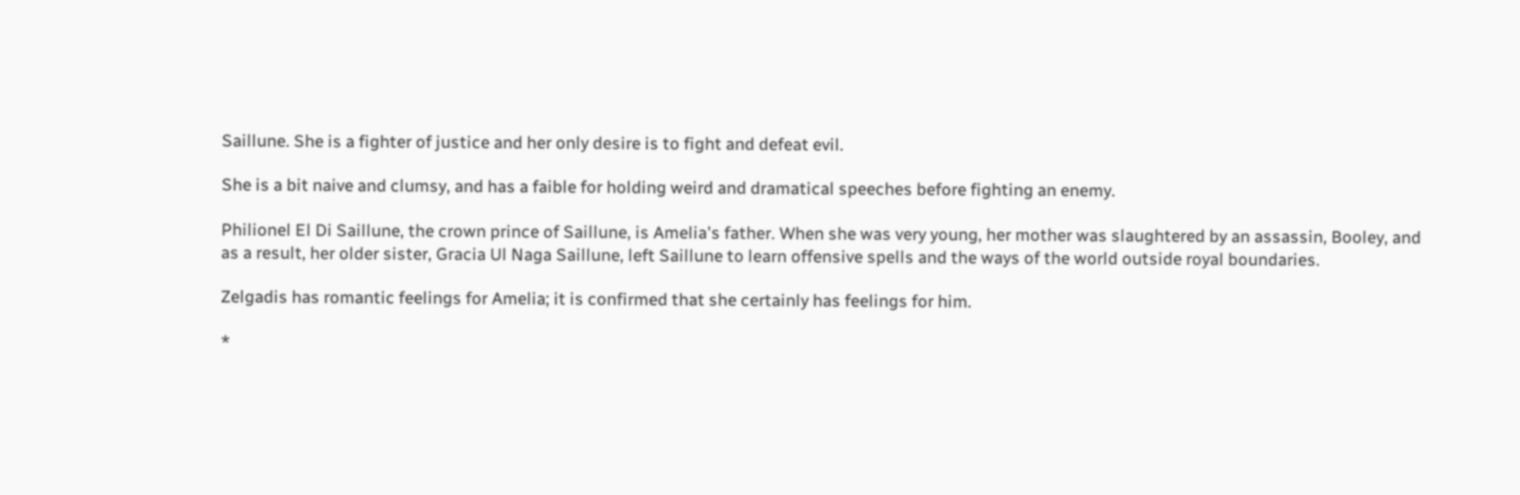Saillune. She is a fighter of justice and her only desire is to fight and defeat evil.

She is a bit naive and clumsy, and has a faible for holding weird and dramatical speeches before fighting an enemy.

Philionel El Di Saillune, the crown prince of Saillune, is Amelia's father. When she was very young, her mother was slaughtered by an assassin, Booley, and as a result, her older sister, Gracia Ul Naga Saillune, left Saillune to learn offensive spells and the ways of the world outside royal boundaries.

Zelgadis has romantic feelings for Amelia; it is confirmed that she certainly has feelings for him.

*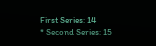First Series: 14
* Second Series: 15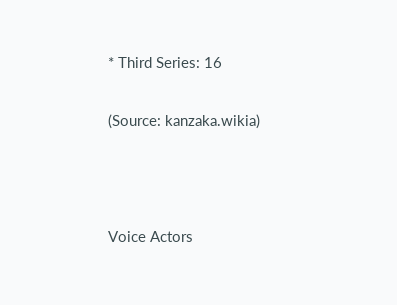* Third Series: 16

(Source: kanzaka.wikia)



Voice Actors